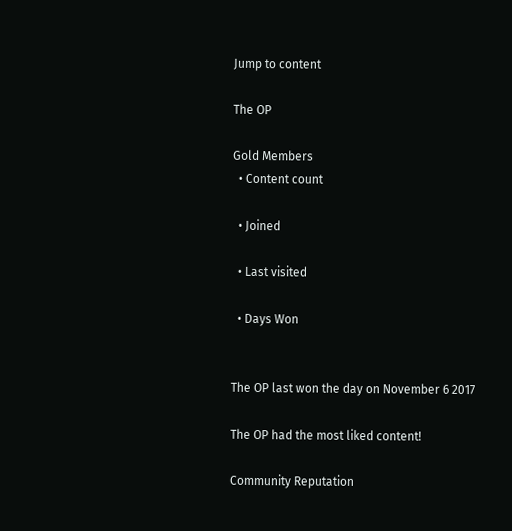Jump to content

The OP

Gold Members
  • Content count

  • Joined

  • Last visited

  • Days Won


The OP last won the day on November 6 2017

The OP had the most liked content!

Community Reputation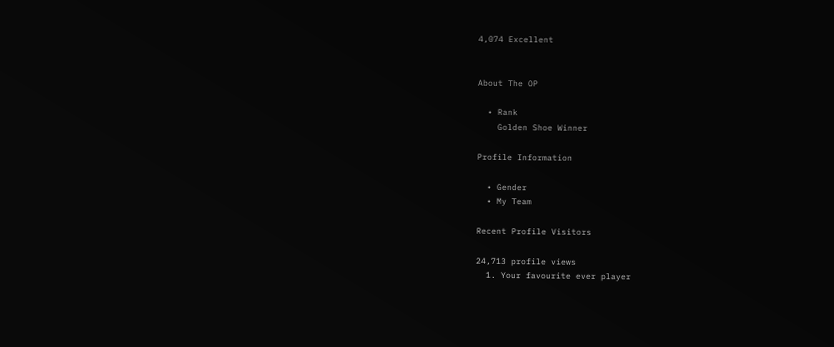4,074 Excellent


About The OP

  • Rank
    Golden Shoe Winner

Profile Information

  • Gender
  • My Team

Recent Profile Visitors

24,713 profile views
  1. Your favourite ever player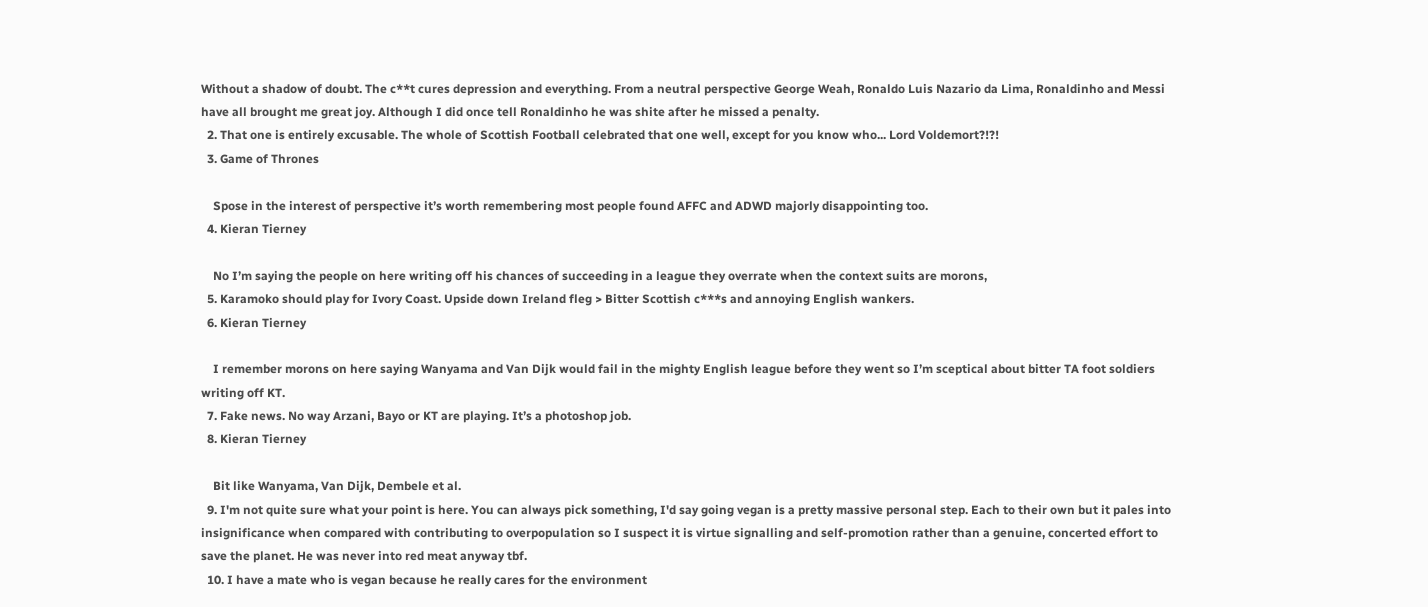Without a shadow of doubt. The c**t cures depression and everything. From a neutral perspective George Weah, Ronaldo Luis Nazario da Lima, Ronaldinho and Messi have all brought me great joy. Although I did once tell Ronaldinho he was shite after he missed a penalty.
  2. That one is entirely excusable. The whole of Scottish Football celebrated that one well, except for you know who... Lord Voldemort?!?!
  3. Game of Thrones

    Spose in the interest of perspective it’s worth remembering most people found AFFC and ADWD majorly disappointing too.
  4. Kieran Tierney

    No I’m saying the people on here writing off his chances of succeeding in a league they overrate when the context suits are morons,
  5. Karamoko should play for Ivory Coast. Upside down Ireland fleg > Bitter Scottish c***s and annoying English wankers.
  6. Kieran Tierney

    I remember morons on here saying Wanyama and Van Dijk would fail in the mighty English league before they went so I’m sceptical about bitter TA foot soldiers writing off KT.
  7. Fake news. No way Arzani, Bayo or KT are playing. It’s a photoshop job.
  8. Kieran Tierney

    Bit like Wanyama, Van Dijk, Dembele et al.
  9. I'm not quite sure what your point is here. You can always pick something, I'd say going vegan is a pretty massive personal step. Each to their own but it pales into insignificance when compared with contributing to overpopulation so I suspect it is virtue signalling and self-promotion rather than a genuine, concerted effort to save the planet. He was never into red meat anyway tbf.
  10. I have a mate who is vegan because he really cares for the environment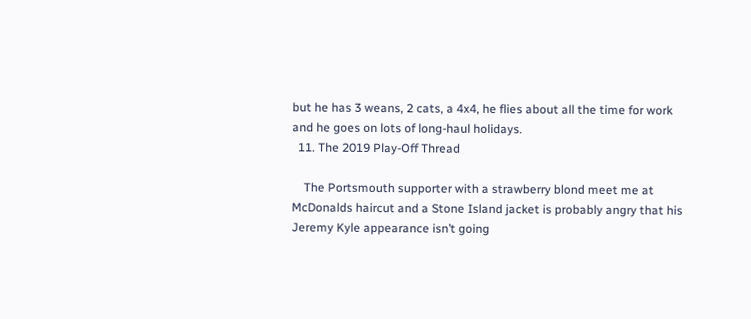but he has 3 weans, 2 cats, a 4x4, he flies about all the time for work and he goes on lots of long-haul holidays.
  11. The 2019 Play-Off Thread

    The Portsmouth supporter with a strawberry blond meet me at McDonalds haircut and a Stone Island jacket is probably angry that his Jeremy Kyle appearance isn’t going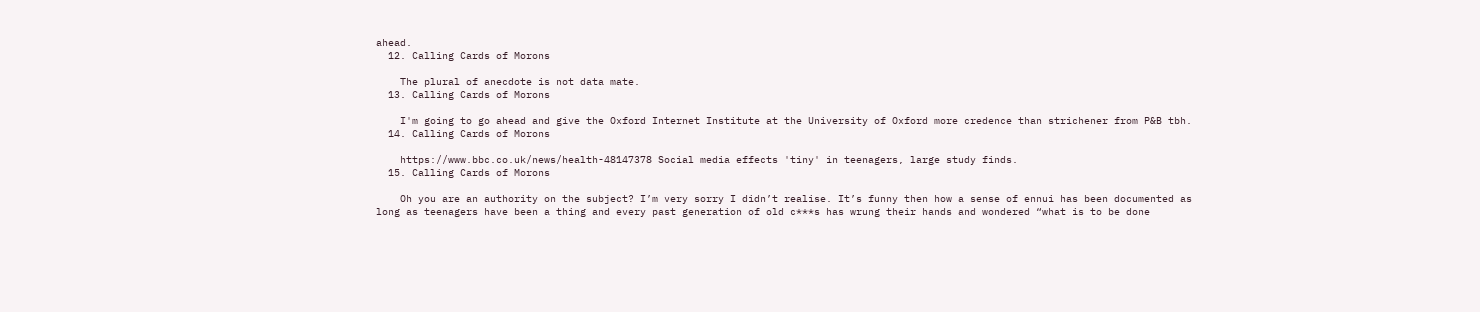ahead.
  12. Calling Cards of Morons

    The plural of anecdote is not data mate.
  13. Calling Cards of Morons

    I'm going to go ahead and give the Oxford Internet Institute at the University of Oxford more credence than strichener from P&B tbh.
  14. Calling Cards of Morons

    https://www.bbc.co.uk/news/health-48147378 Social media effects 'tiny' in teenagers, large study finds.
  15. Calling Cards of Morons

    Oh you are an authority on the subject? I’m very sorry I didn’t realise. It’s funny then how a sense of ennui has been documented as long as teenagers have been a thing and every past generation of old c***s has wrung their hands and wondered “what is to be done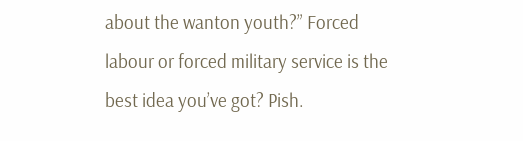about the wanton youth?” Forced labour or forced military service is the best idea you’ve got? Pish.